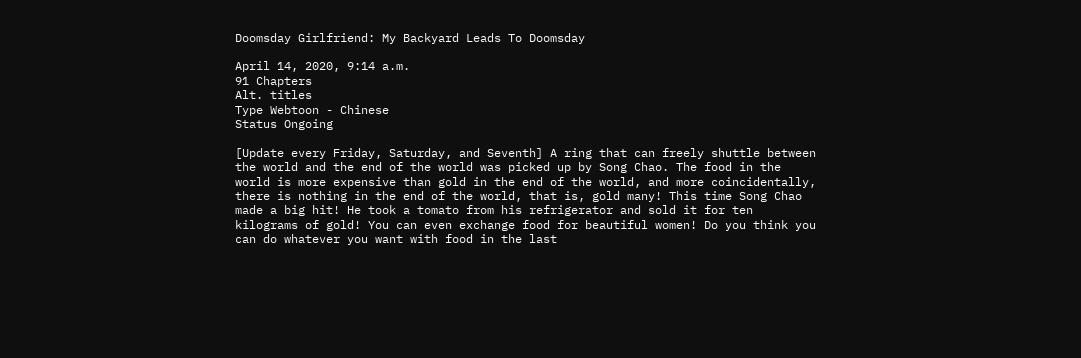Doomsday Girlfriend: My Backyard Leads To Doomsday

April 14, 2020, 9:14 a.m.
91 Chapters
Alt. titles
Type Webtoon - Chinese
Status Ongoing

[Update every Friday, Saturday, and Seventh] A ring that can freely shuttle between the world and the end of the world was picked up by Song Chao. The food in the world is more expensive than gold in the end of the world, and more coincidentally, there is nothing in the end of the world, that is, gold many! This time Song Chao made a big hit! He took a tomato from his refrigerator and sold it for ten kilograms of gold! You can even exchange food for beautiful women! Do you think you can do whatever you want with food in the last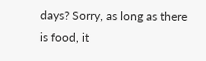days? Sorry, as long as there is food, it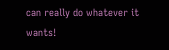can really do whatever it wants!